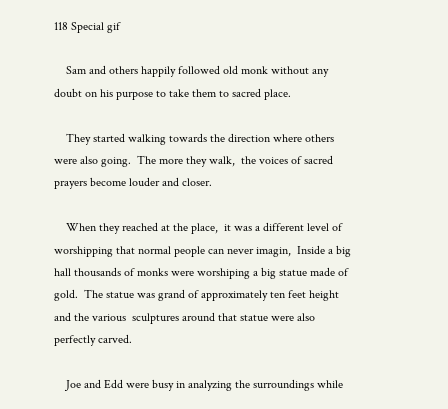118 Special gif

    Sam and others happily followed old monk without any doubt on his purpose to take them to sacred place.

    They started walking towards the direction where others were also going.  The more they walk,  the voices of sacred prayers become louder and closer.

    When they reached at the place,  it was a different level of worshipping that normal people can never imagin,  Inside a big hall thousands of monks were worshiping a big statue made of gold.  The statue was grand of approximately ten feet height and the various  sculptures around that statue were also perfectly carved.

    Joe and Edd were busy in analyzing the surroundings while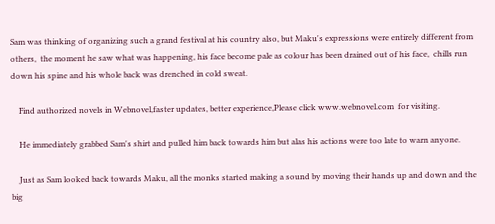Sam was thinking of organizing such a grand festival at his country also, but Maku's expressions were entirely different from others,  the moment he saw what was happening, his face become pale as colour has been drained out of his face,  chills run down his spine and his whole back was drenched in cold sweat.

    Find authorized novels in Webnovel,faster updates, better experience,Please click www.webnovel.com  for visiting.

    He immediately grabbed Sam's shirt and pulled him back towards him but alas his actions were too late to warn anyone.

    Just as Sam looked back towards Maku, all the monks started making a sound by moving their hands up and down and the big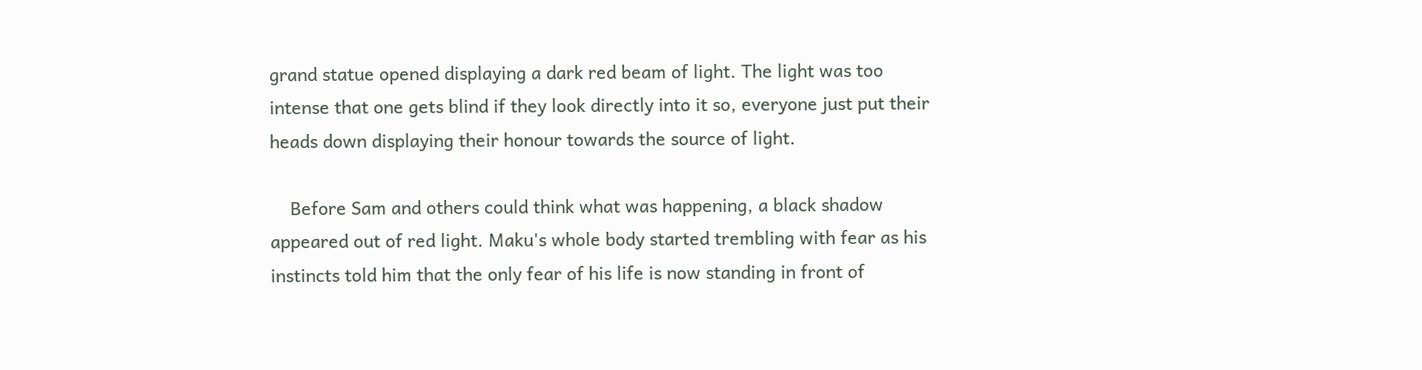grand statue opened displaying a dark red beam of light. The light was too intense that one gets blind if they look directly into it so, everyone just put their heads down displaying their honour towards the source of light.

    Before Sam and others could think what was happening, a black shadow appeared out of red light. Maku's whole body started trembling with fear as his instincts told him that the only fear of his life is now standing in front of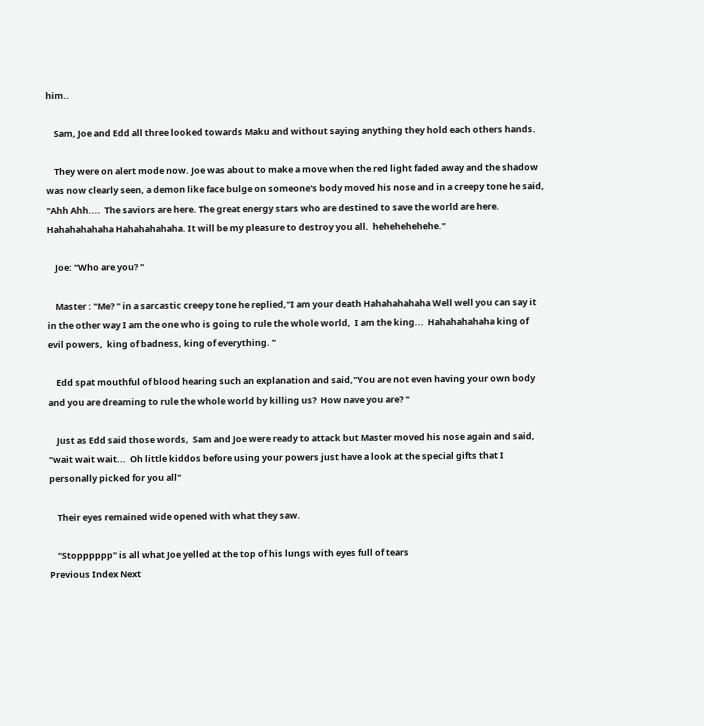him..

    Sam, Joe and Edd all three looked towards Maku and without saying anything they hold each others hands.

    They were on alert mode now. Joe was about to make a move when the red light faded away and the shadow was now clearly seen, a demon like face bulge on someone's body moved his nose and in a creepy tone he said, "Ahh Ahh....  The saviors are here. The great energy stars who are destined to save the world are here.  Hahahahahaha Hahahahahaha. It will be my pleasure to destroy you all.  hehehehehehe."

    Joe: "Who are you? "

    Master : "Me? " in a sarcastic creepy tone he replied,"I am your death Hahahahahaha Well well you can say it in the other way I am the one who is going to rule the whole world,  I am the king...  Hahahahahaha king of evil powers,  king of badness, king of everything. "

    Edd spat mouthful of blood hearing such an explanation and said,"You are not even having your own body and you are dreaming to rule the whole world by killing us?  How nave you are? "

    Just as Edd said those words,  Sam and Joe were ready to attack but Master moved his nose again and said, "wait wait wait...  Oh little kiddos before using your powers just have a look at the special gifts that I personally picked for you all"

    Their eyes remained wide opened with what they saw.

    "Stopppppp" is all what Joe yelled at the top of his lungs with eyes full of tears
Previous Index Next